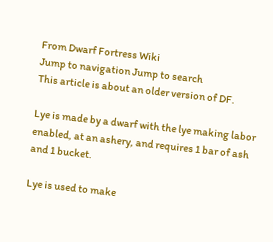From Dwarf Fortress Wiki
Jump to navigation Jump to search
This article is about an older version of DF.

Lye is made by a dwarf with the lye making labor enabled, at an ashery, and requires 1 bar of ash and 1 bucket.

Lye is used to make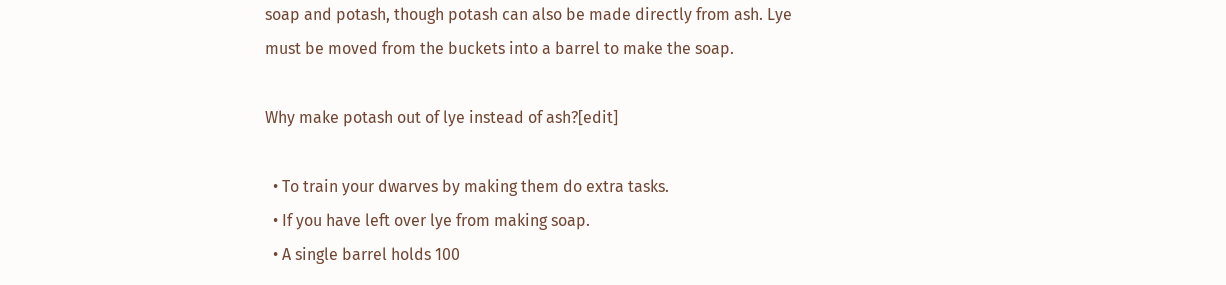soap and potash, though potash can also be made directly from ash. Lye must be moved from the buckets into a barrel to make the soap.

Why make potash out of lye instead of ash?[edit]

  • To train your dwarves by making them do extra tasks.
  • If you have left over lye from making soap.
  • A single barrel holds 100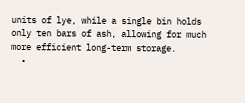units of lye, while a single bin holds only ten bars of ash, allowing for much more efficient long-term storage.
  •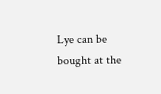Lye can be bought at the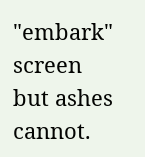"embark" screen but ashes cannot.